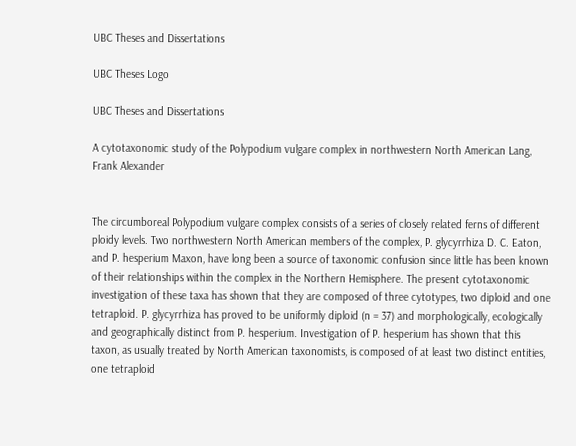UBC Theses and Dissertations

UBC Theses Logo

UBC Theses and Dissertations

A cytotaxonomic study of the Polypodium vulgare complex in northwestern North American Lang, Frank Alexander


The circumboreal Polypodium vulgare complex consists of a series of closely related ferns of different ploidy levels. Two northwestern North American members of the complex, P. glycyrrhiza D. C. Eaton, and P. hesperium Maxon, have long been a source of taxonomic confusion since little has been known of their relationships within the complex in the Northern Hemisphere. The present cytotaxonomic investigation of these taxa has shown that they are composed of three cytotypes, two diploid and one tetraploid. P. glycyrrhiza has proved to be uniformly diploid (n = 37) and morphologically, ecologically and geographically distinct from P. hesperium. Investigation of P. hesperium has shown that this taxon, as usually treated by North American taxonomists, is composed of at least two distinct entities, one tetraploid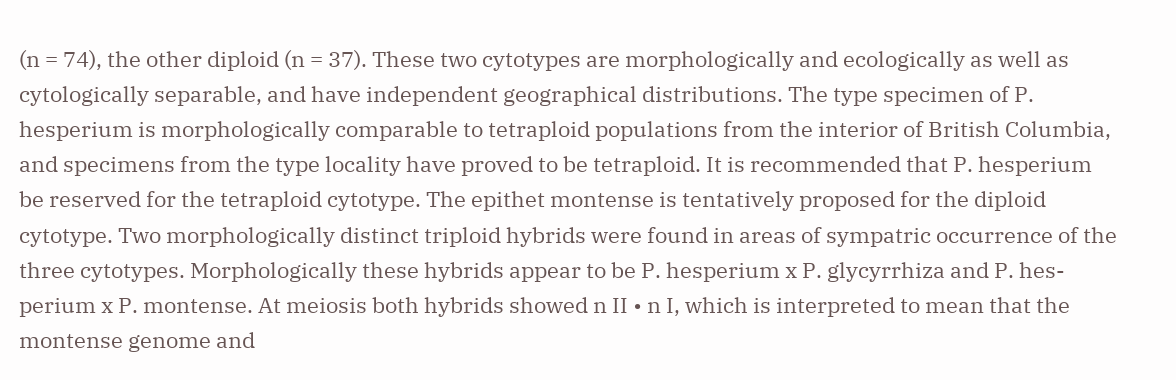(n = 74), the other diploid (n = 37). These two cytotypes are morphologically and ecologically as well as cytologically separable, and have independent geographical distributions. The type specimen of P. hesperium is morphologically comparable to tetraploid populations from the interior of British Columbia, and specimens from the type locality have proved to be tetraploid. It is recommended that P. hesperium be reserved for the tetraploid cytotype. The epithet montense is tentatively proposed for the diploid cytotype. Two morphologically distinct triploid hybrids were found in areas of sympatric occurrence of the three cytotypes. Morphologically these hybrids appear to be P. hesperium x P. glycyrrhiza and P. hes-perium x P. montense. At meiosis both hybrids showed n II • n I, which is interpreted to mean that the montense genome and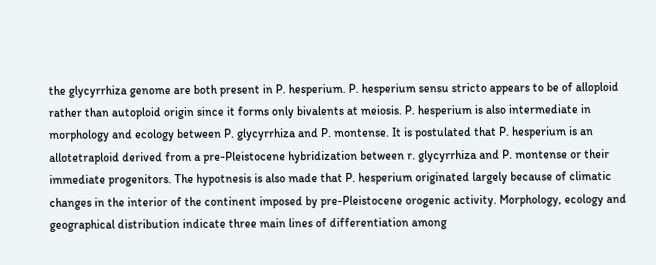the glycyrrhiza genome are both present in P. hesperium. P. hesperium sensu stricto appears to be of alloploid rather than autoploid origin since it forms only bivalents at meiosis. P. hesperium is also intermediate in morphology and ecology between P. glycyrrhiza and P. montense. It is postulated that P. hesperium is an allotetraploid derived from a pre-Pleistocene hybridization between r. glycyrrhiza and P. montense or their immediate progenitors. The hypotnesis is also made that P. hesperium originated largely because of climatic changes in the interior of the continent imposed by pre-Pleistocene orogenic activity. Morphology, ecology and geographical distribution indicate three main lines of differentiation among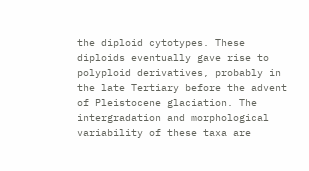the diploid cytotypes. These diploids eventually gave rise to polyploid derivatives, probably in the late Tertiary before the advent of Pleistocene glaciation. The intergradation and morphological variability of these taxa are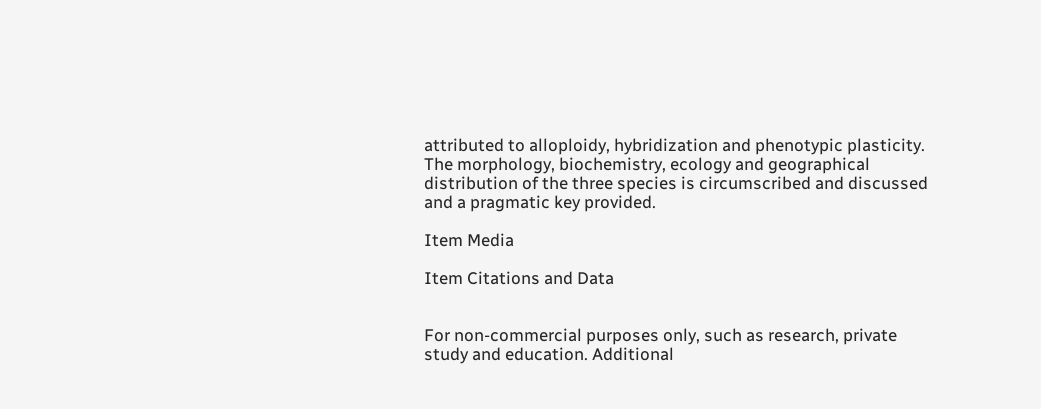attributed to alloploidy, hybridization and phenotypic plasticity. The morphology, biochemistry, ecology and geographical distribution of the three species is circumscribed and discussed and a pragmatic key provided.

Item Media

Item Citations and Data


For non-commercial purposes only, such as research, private study and education. Additional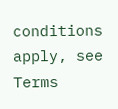conditions apply, see Terms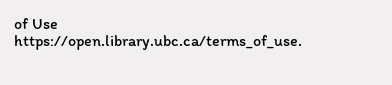of Use https://open.library.ubc.ca/terms_of_use.